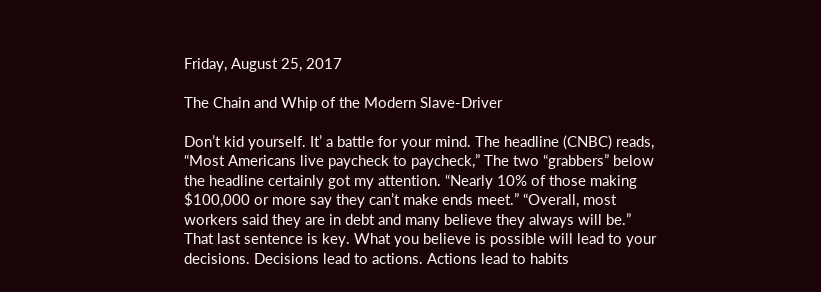Friday, August 25, 2017

The Chain and Whip of the Modern Slave-Driver

Don’t kid yourself. It’ a battle for your mind. The headline (CNBC) reads, “Most Americans live paycheck to paycheck,” The two “grabbers” below the headline certainly got my attention. “Nearly 10% of those making $100,000 or more say they can’t make ends meet.” “Overall, most workers said they are in debt and many believe they always will be.” That last sentence is key. What you believe is possible will lead to your decisions. Decisions lead to actions. Actions lead to habits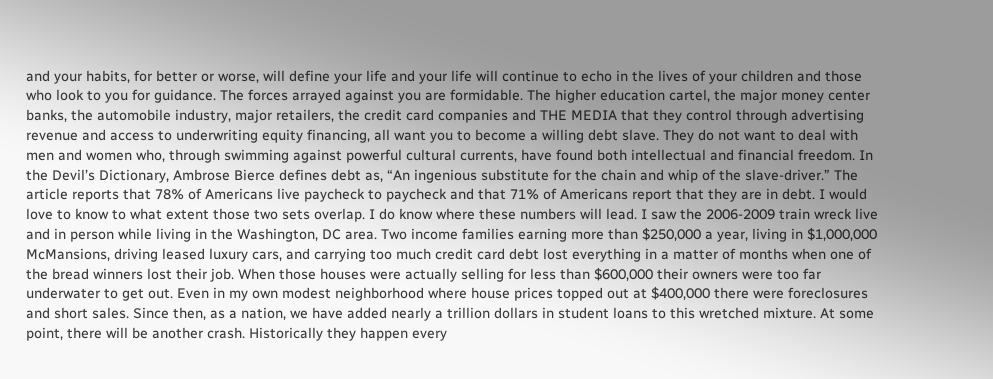and your habits, for better or worse, will define your life and your life will continue to echo in the lives of your children and those who look to you for guidance. The forces arrayed against you are formidable. The higher education cartel, the major money center banks, the automobile industry, major retailers, the credit card companies and THE MEDIA that they control through advertising revenue and access to underwriting equity financing, all want you to become a willing debt slave. They do not want to deal with men and women who, through swimming against powerful cultural currents, have found both intellectual and financial freedom. In the Devil’s Dictionary, Ambrose Bierce defines debt as, “An ingenious substitute for the chain and whip of the slave-driver.” The article reports that 78% of Americans live paycheck to paycheck and that 71% of Americans report that they are in debt. I would love to know to what extent those two sets overlap. I do know where these numbers will lead. I saw the 2006-2009 train wreck live and in person while living in the Washington, DC area. Two income families earning more than $250,000 a year, living in $1,000,000 McMansions, driving leased luxury cars, and carrying too much credit card debt lost everything in a matter of months when one of the bread winners lost their job. When those houses were actually selling for less than $600,000 their owners were too far underwater to get out. Even in my own modest neighborhood where house prices topped out at $400,000 there were foreclosures and short sales. Since then, as a nation, we have added nearly a trillion dollars in student loans to this wretched mixture. At some point, there will be another crash. Historically they happen every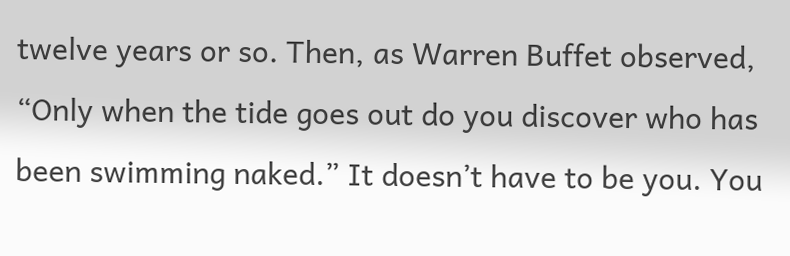twelve years or so. Then, as Warren Buffet observed, “Only when the tide goes out do you discover who has been swimming naked.” It doesn’t have to be you. You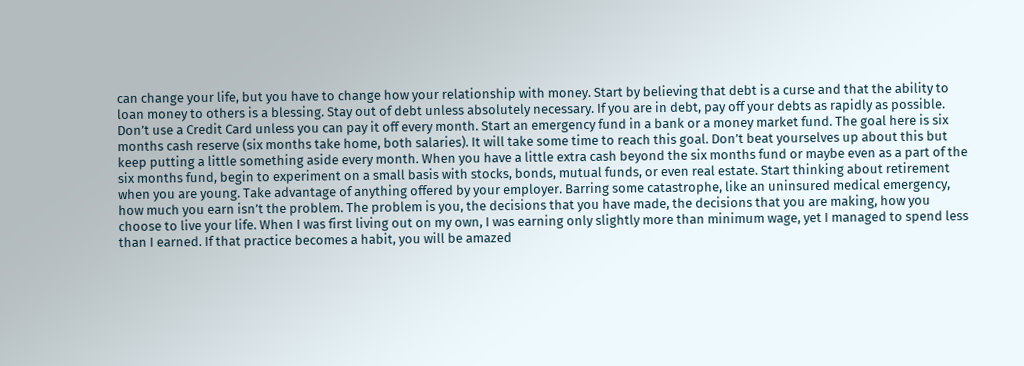can change your life, but you have to change how your relationship with money. Start by believing that debt is a curse and that the ability to loan money to others is a blessing. Stay out of debt unless absolutely necessary. If you are in debt, pay off your debts as rapidly as possible. Don’t use a Credit Card unless you can pay it off every month. Start an emergency fund in a bank or a money market fund. The goal here is six months cash reserve (six months take home, both salaries). It will take some time to reach this goal. Don’t beat yourselves up about this but keep putting a little something aside every month. When you have a little extra cash beyond the six months fund or maybe even as a part of the six months fund, begin to experiment on a small basis with stocks, bonds, mutual funds, or even real estate. Start thinking about retirement when you are young. Take advantage of anything offered by your employer. Barring some catastrophe, like an uninsured medical emergency, how much you earn isn’t the problem. The problem is you, the decisions that you have made, the decisions that you are making, how you choose to live your life. When I was first living out on my own, I was earning only slightly more than minimum wage, yet I managed to spend less than I earned. If that practice becomes a habit, you will be amazed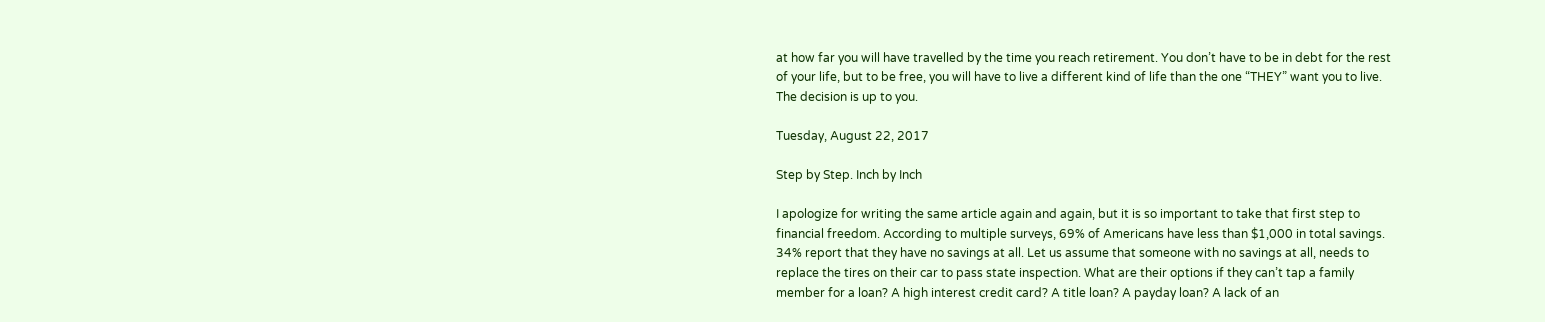at how far you will have travelled by the time you reach retirement. You don’t have to be in debt for the rest of your life, but to be free, you will have to live a different kind of life than the one “THEY” want you to live. The decision is up to you.

Tuesday, August 22, 2017

Step by Step. Inch by Inch

I apologize for writing the same article again and again, but it is so important to take that first step to financial freedom. According to multiple surveys, 69% of Americans have less than $1,000 in total savings. 34% report that they have no savings at all. Let us assume that someone with no savings at all, needs to replace the tires on their car to pass state inspection. What are their options if they can’t tap a family member for a loan? A high interest credit card? A title loan? A payday loan? A lack of an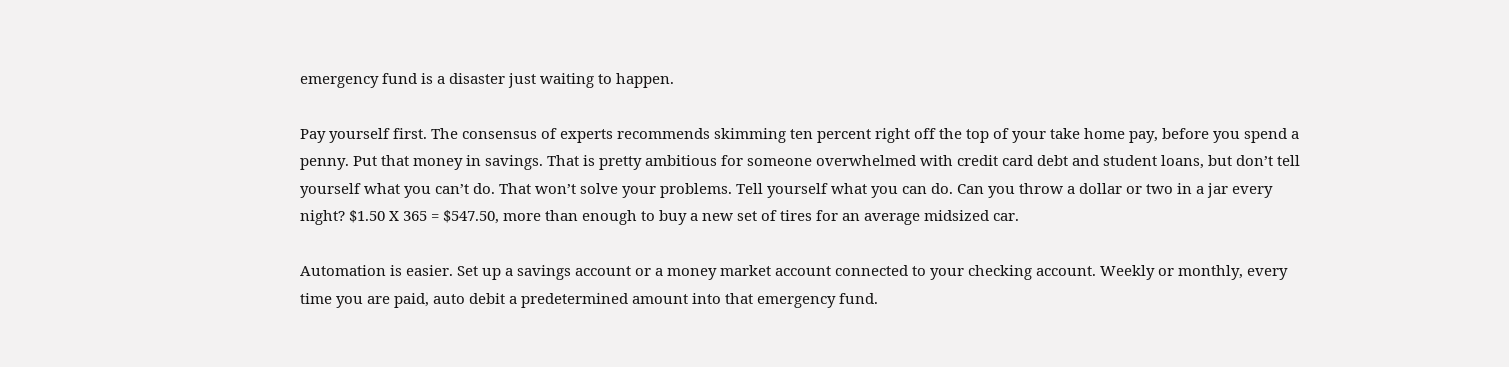emergency fund is a disaster just waiting to happen.

Pay yourself first. The consensus of experts recommends skimming ten percent right off the top of your take home pay, before you spend a penny. Put that money in savings. That is pretty ambitious for someone overwhelmed with credit card debt and student loans, but don’t tell yourself what you can’t do. That won’t solve your problems. Tell yourself what you can do. Can you throw a dollar or two in a jar every night? $1.50 X 365 = $547.50, more than enough to buy a new set of tires for an average midsized car.

Automation is easier. Set up a savings account or a money market account connected to your checking account. Weekly or monthly, every time you are paid, auto debit a predetermined amount into that emergency fund.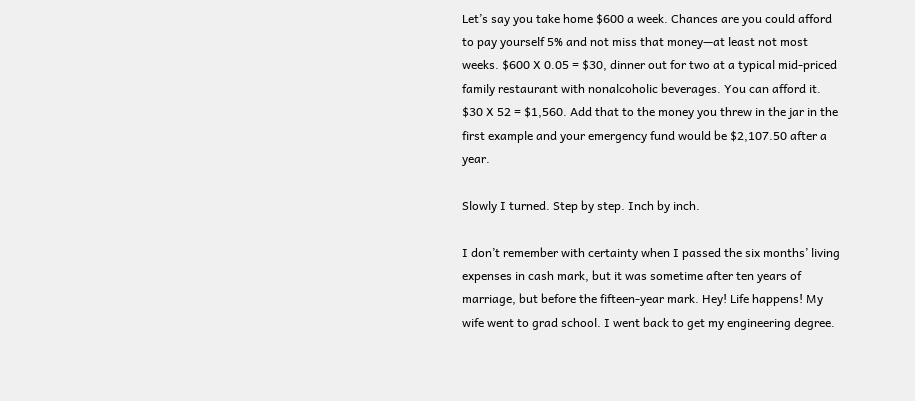Let’s say you take home $600 a week. Chances are you could afford to pay yourself 5% and not miss that money—at least not most weeks. $600 X 0.05 = $30, dinner out for two at a typical mid-priced family restaurant with nonalcoholic beverages. You can afford it. $30 X 52 = $1,560. Add that to the money you threw in the jar in the first example and your emergency fund would be $2,107.50 after a year.

Slowly I turned. Step by step. Inch by inch.

I don’t remember with certainty when I passed the six months’ living expenses in cash mark, but it was sometime after ten years of marriage, but before the fifteen-year mark. Hey! Life happens! My wife went to grad school. I went back to get my engineering degree.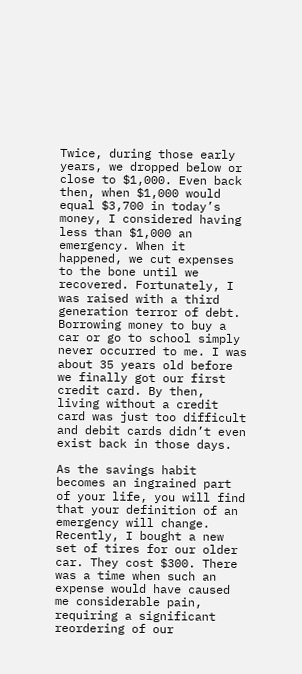Twice, during those early years, we dropped below or close to $1,000. Even back then, when $1,000 would equal $3,700 in today’s money, I considered having less than $1,000 an emergency. When it happened, we cut expenses to the bone until we recovered. Fortunately, I was raised with a third generation terror of debt. Borrowing money to buy a car or go to school simply never occurred to me. I was about 35 years old before we finally got our first credit card. By then, living without a credit card was just too difficult and debit cards didn’t even exist back in those days.

As the savings habit becomes an ingrained part of your life, you will find that your definition of an emergency will change. Recently, I bought a new set of tires for our older car. They cost $300. There was a time when such an expense would have caused me considerable pain, requiring a significant reordering of our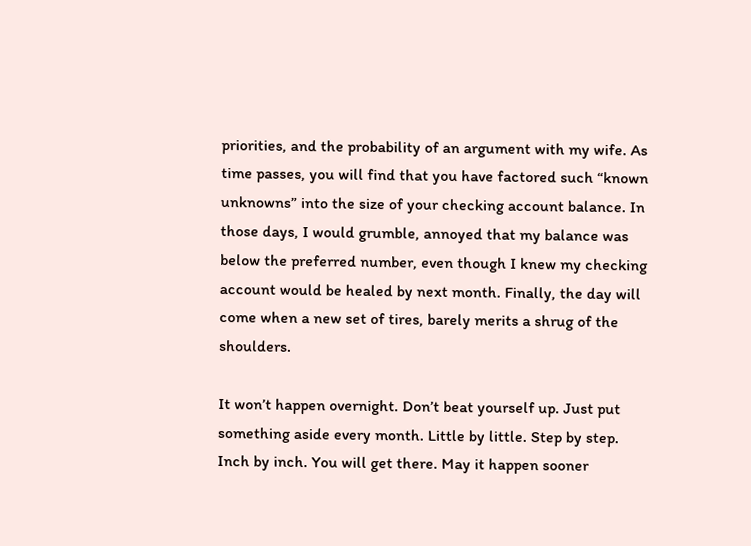priorities, and the probability of an argument with my wife. As time passes, you will find that you have factored such “known unknowns” into the size of your checking account balance. In those days, I would grumble, annoyed that my balance was below the preferred number, even though I knew my checking account would be healed by next month. Finally, the day will come when a new set of tires, barely merits a shrug of the shoulders.

It won’t happen overnight. Don’t beat yourself up. Just put something aside every month. Little by little. Step by step. Inch by inch. You will get there. May it happen sooner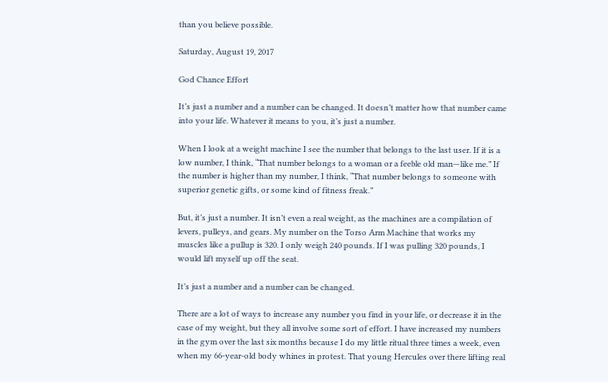than you believe possible.

Saturday, August 19, 2017

God Chance Effort

It’s just a number and a number can be changed. It doesn’t matter how that number came into your life. Whatever it means to you, it’s just a number.

When I look at a weight machine I see the number that belongs to the last user. If it is a low number, I think, “That number belongs to a woman or a feeble old man—like me.” If the number is higher than my number, I think, “That number belongs to someone with superior genetic gifts, or some kind of fitness freak.”

But, it’s just a number. It isn’t even a real weight, as the machines are a compilation of levers, pulleys, and gears. My number on the Torso Arm Machine that works my muscles like a pullup is 320. I only weigh 240 pounds. If I was pulling 320 pounds, I would lift myself up off the seat.

It’s just a number and a number can be changed.

There are a lot of ways to increase any number you find in your life, or decrease it in the case of my weight, but they all involve some sort of effort. I have increased my numbers in the gym over the last six months because I do my little ritual three times a week, even when my 66-year-old body whines in protest. That young Hercules over there lifting real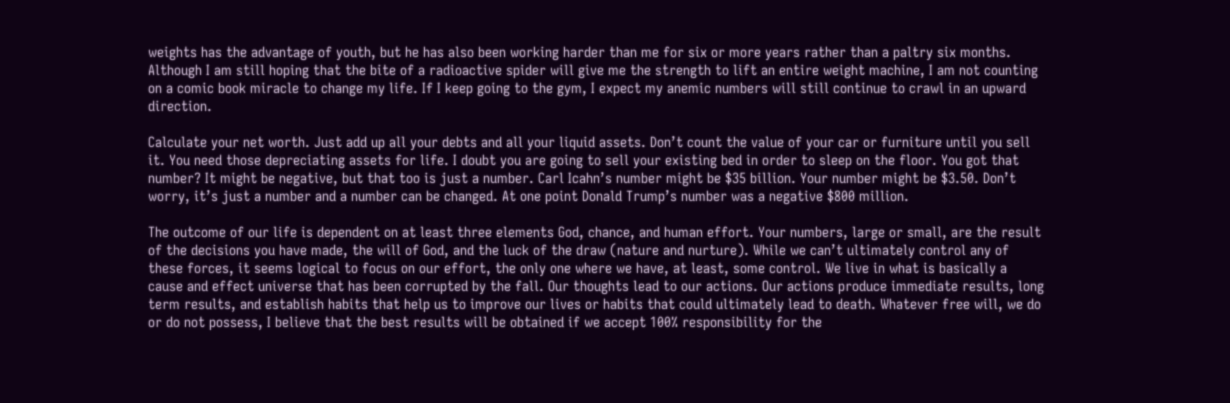weights has the advantage of youth, but he has also been working harder than me for six or more years rather than a paltry six months. Although I am still hoping that the bite of a radioactive spider will give me the strength to lift an entire weight machine, I am not counting on a comic book miracle to change my life. If I keep going to the gym, I expect my anemic numbers will still continue to crawl in an upward direction.

Calculate your net worth. Just add up all your debts and all your liquid assets. Don’t count the value of your car or furniture until you sell it. You need those depreciating assets for life. I doubt you are going to sell your existing bed in order to sleep on the floor. You got that number? It might be negative, but that too is just a number. Carl Icahn’s number might be $35 billion. Your number might be $3.50. Don’t worry, it’s just a number and a number can be changed. At one point Donald Trump’s number was a negative $800 million.

The outcome of our life is dependent on at least three elements God, chance, and human effort. Your numbers, large or small, are the result of the decisions you have made, the will of God, and the luck of the draw (nature and nurture). While we can’t ultimately control any of these forces, it seems logical to focus on our effort, the only one where we have, at least, some control. We live in what is basically a cause and effect universe that has been corrupted by the fall. Our thoughts lead to our actions. Our actions produce immediate results, long term results, and establish habits that help us to improve our lives or habits that could ultimately lead to death. Whatever free will, we do or do not possess, I believe that the best results will be obtained if we accept 100% responsibility for the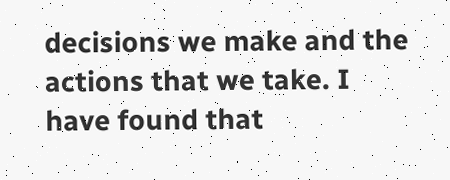decisions we make and the actions that we take. I have found that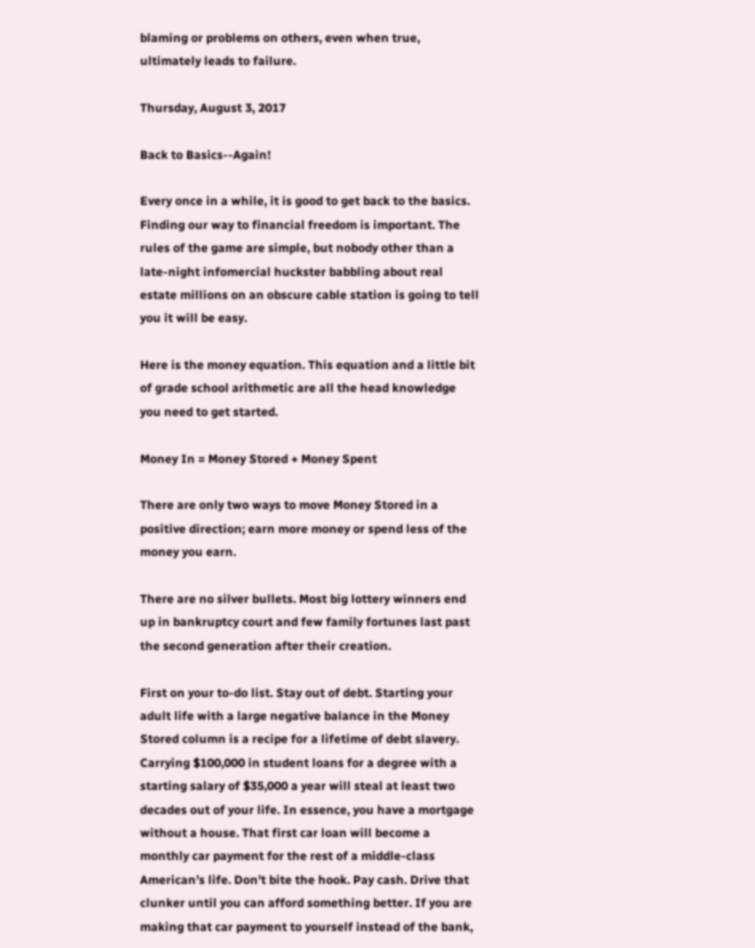blaming or problems on others, even when true, ultimately leads to failure.

Thursday, August 3, 2017

Back to Basics--Again!

Every once in a while, it is good to get back to the basics. Finding our way to financial freedom is important. The rules of the game are simple, but nobody other than a late-night infomercial huckster babbling about real estate millions on an obscure cable station is going to tell you it will be easy.

Here is the money equation. This equation and a little bit of grade school arithmetic are all the head knowledge you need to get started.

Money In = Money Stored + Money Spent

There are only two ways to move Money Stored in a positive direction; earn more money or spend less of the money you earn.

There are no silver bullets. Most big lottery winners end up in bankruptcy court and few family fortunes last past the second generation after their creation.

First on your to-do list. Stay out of debt. Starting your adult life with a large negative balance in the Money Stored column is a recipe for a lifetime of debt slavery. Carrying $100,000 in student loans for a degree with a starting salary of $35,000 a year will steal at least two decades out of your life. In essence, you have a mortgage without a house. That first car loan will become a monthly car payment for the rest of a middle-class American’s life. Don’t bite the hook. Pay cash. Drive that clunker until you can afford something better. If you are making that car payment to yourself instead of the bank,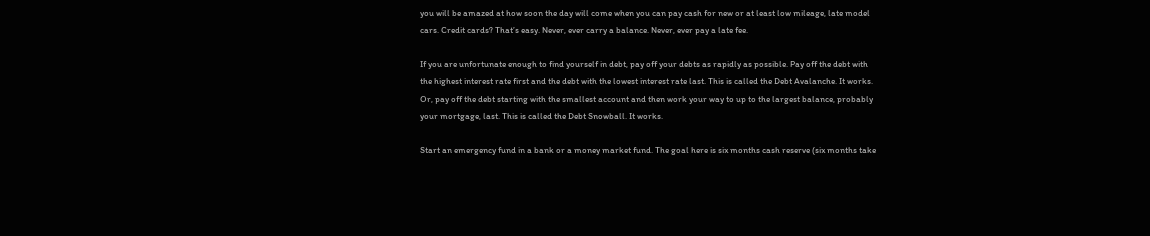you will be amazed at how soon the day will come when you can pay cash for new or at least low mileage, late model cars. Credit cards? That’s easy. Never, ever carry a balance. Never, ever pay a late fee.

If you are unfortunate enough to find yourself in debt, pay off your debts as rapidly as possible. Pay off the debt with the highest interest rate first and the debt with the lowest interest rate last. This is called the Debt Avalanche. It works. Or, pay off the debt starting with the smallest account and then work your way to up to the largest balance, probably your mortgage, last. This is called the Debt Snowball. It works.

Start an emergency fund in a bank or a money market fund. The goal here is six months cash reserve (six months take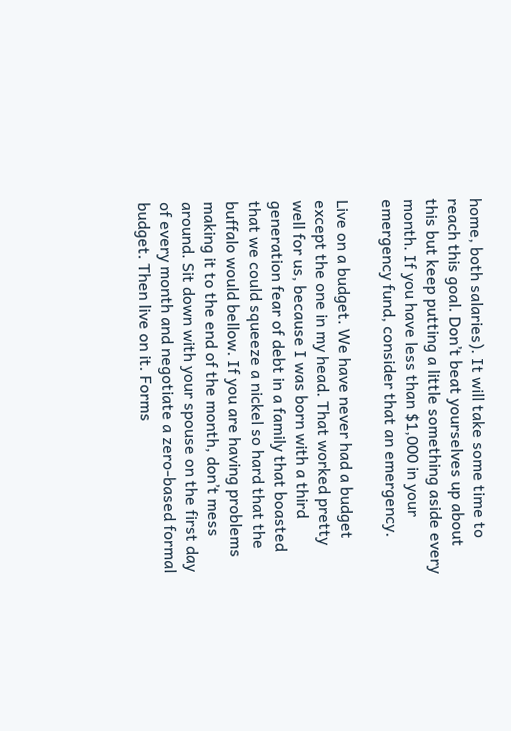home, both salaries). It will take some time to reach this goal. Don’t beat yourselves up about this but keep putting a little something aside every month. If you have less than $1,000 in your emergency fund, consider that an emergency.

Live on a budget. We have never had a budget except the one in my head. That worked pretty well for us, because I was born with a third generation fear of debt in a family that boasted that we could squeeze a nickel so hard that the buffalo would bellow. If you are having problems making it to the end of the month, don’t mess around. Sit down with your spouse on the first day of every month and negotiate a zero-based formal budget. Then live on it. Forms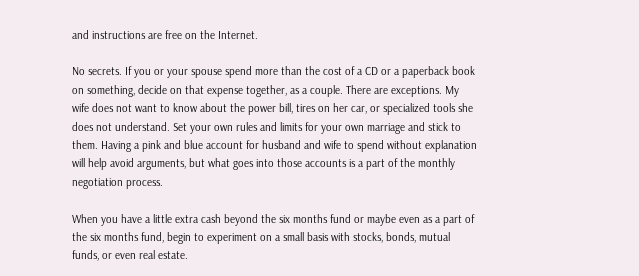and instructions are free on the Internet.

No secrets. If you or your spouse spend more than the cost of a CD or a paperback book on something, decide on that expense together, as a couple. There are exceptions. My wife does not want to know about the power bill, tires on her car, or specialized tools she does not understand. Set your own rules and limits for your own marriage and stick to them. Having a pink and blue account for husband and wife to spend without explanation will help avoid arguments, but what goes into those accounts is a part of the monthly negotiation process.

When you have a little extra cash beyond the six months fund or maybe even as a part of the six months fund, begin to experiment on a small basis with stocks, bonds, mutual funds, or even real estate.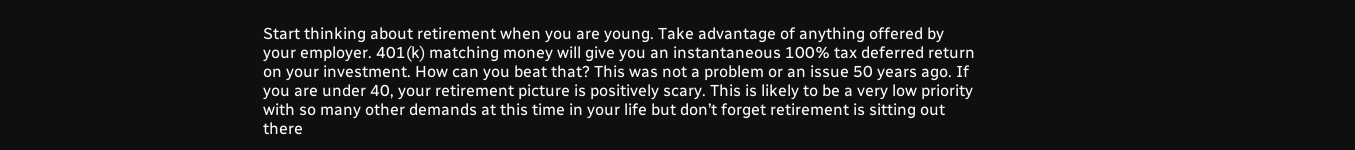Start thinking about retirement when you are young. Take advantage of anything offered by your employer. 401(k) matching money will give you an instantaneous 100% tax deferred return on your investment. How can you beat that? This was not a problem or an issue 50 years ago. If you are under 40, your retirement picture is positively scary. This is likely to be a very low priority with so many other demands at this time in your life but don’t forget retirement is sitting out there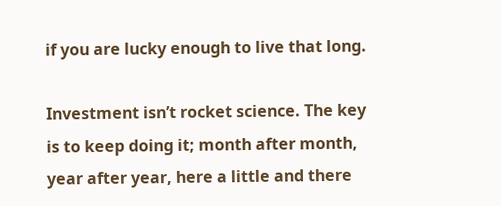if you are lucky enough to live that long.

Investment isn’t rocket science. The key is to keep doing it; month after month, year after year, here a little and there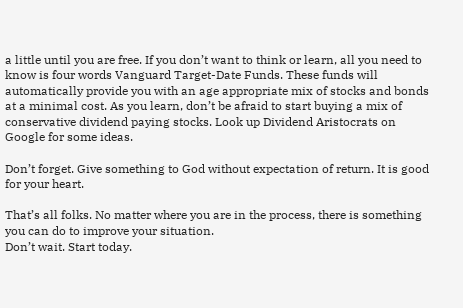a little until you are free. If you don’t want to think or learn, all you need to know is four words Vanguard Target-Date Funds. These funds will automatically provide you with an age appropriate mix of stocks and bonds at a minimal cost. As you learn, don’t be afraid to start buying a mix of conservative dividend paying stocks. Look up Dividend Aristocrats on Google for some ideas.

Don’t forget. Give something to God without expectation of return. It is good for your heart.

That’s all folks. No matter where you are in the process, there is something you can do to improve your situation.
Don’t wait. Start today.